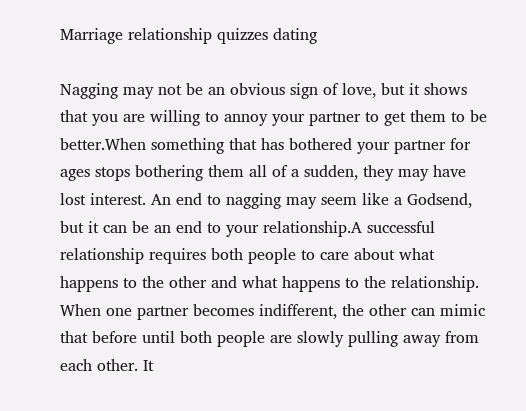Marriage relationship quizzes dating

Nagging may not be an obvious sign of love, but it shows that you are willing to annoy your partner to get them to be better.When something that has bothered your partner for ages stops bothering them all of a sudden, they may have lost interest. An end to nagging may seem like a Godsend, but it can be an end to your relationship.A successful relationship requires both people to care about what happens to the other and what happens to the relationship. When one partner becomes indifferent, the other can mimic that before until both people are slowly pulling away from each other. It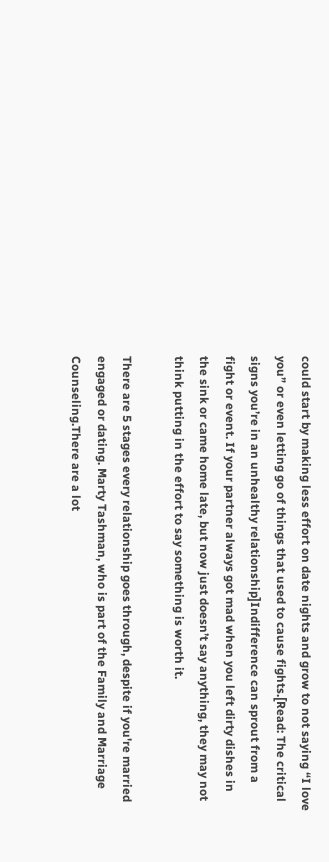could start by making less effort on date nights and grow to not saying “I love you” or even letting go of things that used to cause fights.[Read: The critical signs you’re in an unhealthy relationship]Indifference can sprout from a fight or event. If your partner always got mad when you left dirty dishes in the sink or came home late, but now just doesn’t say anything, they may not think putting in the effort to say something is worth it.

There are 5 stages every relationship goes through, despite if you're married engaged or dating. Marty Tashman, who is part of the Family and Marriage Counseling.There are a lot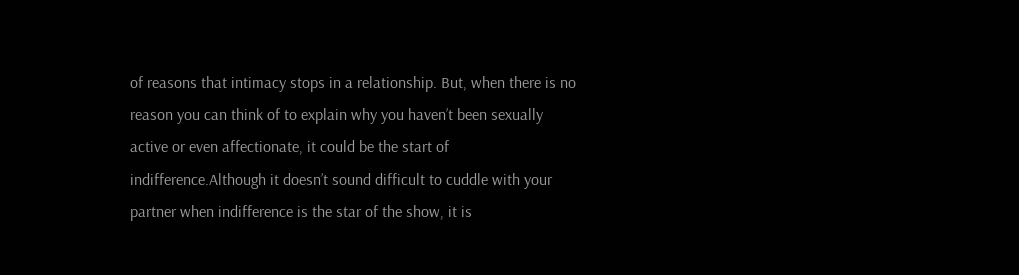of reasons that intimacy stops in a relationship. But, when there is no reason you can think of to explain why you haven’t been sexually active or even affectionate, it could be the start of indifference.Although it doesn’t sound difficult to cuddle with your partner when indifference is the star of the show, it is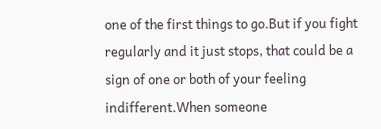one of the first things to go.But if you fight regularly and it just stops, that could be a sign of one or both of your feeling indifferent.When someone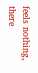feels nothing, there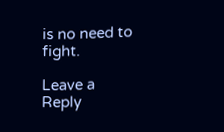is no need to fight.

Leave a Reply